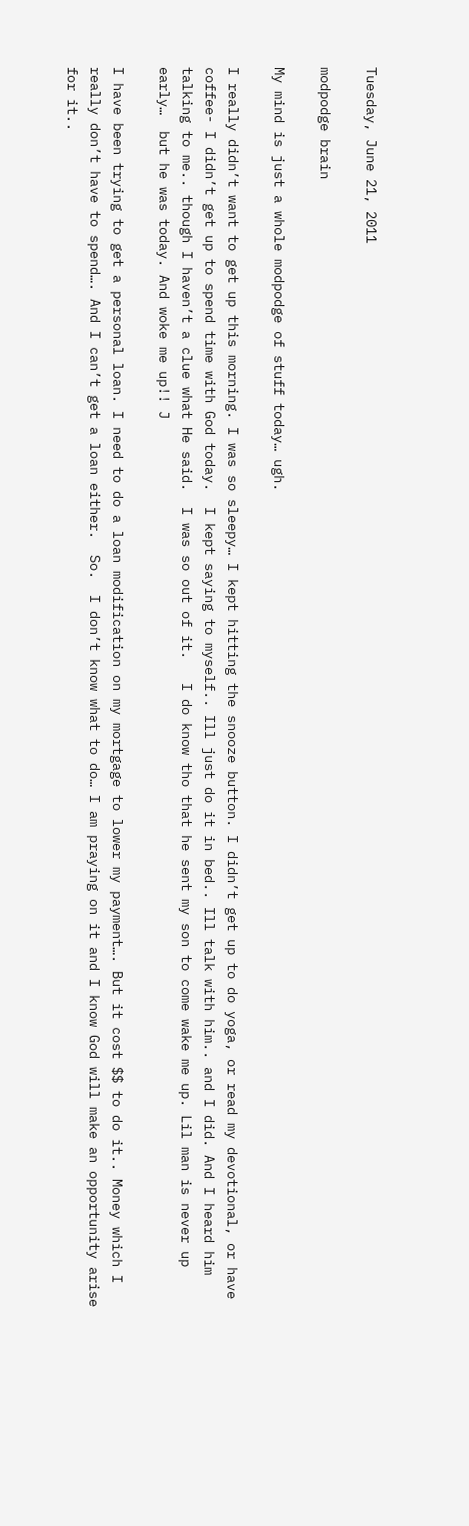Tuesday, June 21, 2011

modpodge brain

My mind is just a whole modpodge of stuff today… ugh.

I really didn’t want to get up this morning. I was so sleepy… I kept hitting the snooze button. I didn’t get up to do yoga, or read my devotional, or have coffee- I didn’t get up to spend time with God today.  I kept saying to myself.. Ill just do it in bed.. Ill talk with him.. and I did. And I heard him talking to me.. though I haven’t a clue what He said.  I was so out of it.   I do know tho that he sent my son to come wake me up. Lil man is never up early…  but he was today. And woke me up!! J

I have been trying to get a personal loan. I need to do a loan modification on my mortgage to lower my payment…. But it cost $$ to do it.. Money which I really don’t have to spend…. And I can’t get a loan either.  So.  I don’t know what to do… I am praying on it and I know God will make an opportunity arise for it..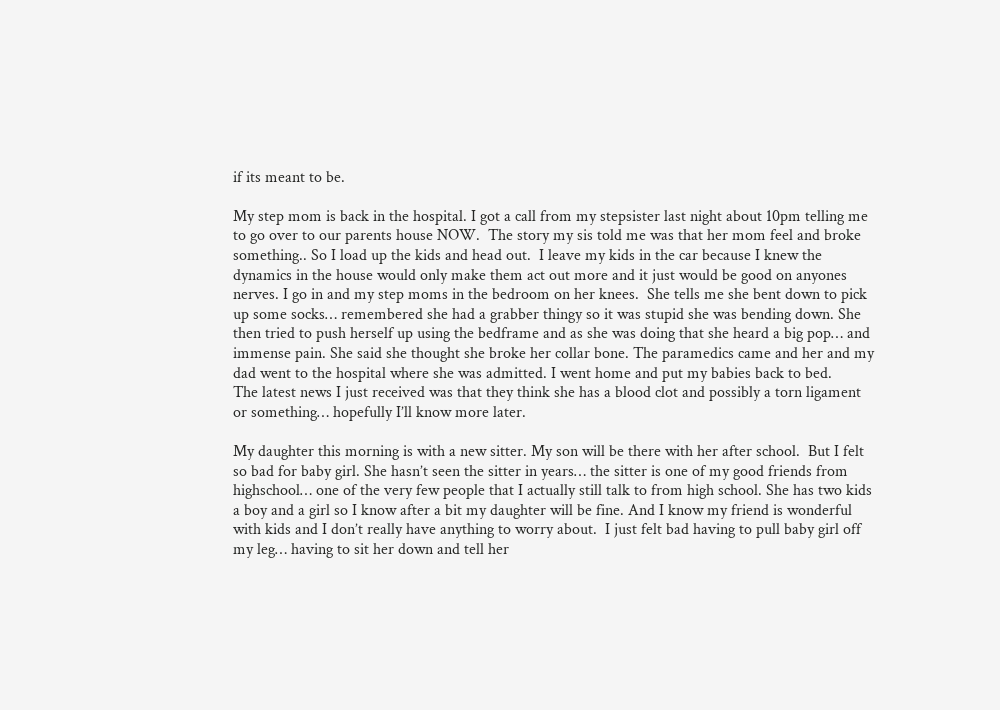if its meant to be.

My step mom is back in the hospital. I got a call from my stepsister last night about 10pm telling me to go over to our parents house NOW.  The story my sis told me was that her mom feel and broke something.. So I load up the kids and head out.  I leave my kids in the car because I knew the dynamics in the house would only make them act out more and it just would be good on anyones nerves. I go in and my step moms in the bedroom on her knees.  She tells me she bent down to pick up some socks… remembered she had a grabber thingy so it was stupid she was bending down. She then tried to push herself up using the bedframe and as she was doing that she heard a big pop… and immense pain. She said she thought she broke her collar bone. The paramedics came and her and my dad went to the hospital where she was admitted. I went home and put my babies back to bed.
The latest news I just received was that they think she has a blood clot and possibly a torn ligament or something… hopefully I’ll know more later.

My daughter this morning is with a new sitter. My son will be there with her after school.  But I felt so bad for baby girl. She hasn’t seen the sitter in years… the sitter is one of my good friends from highschool… one of the very few people that I actually still talk to from high school. She has two kids a boy and a girl so I know after a bit my daughter will be fine. And I know my friend is wonderful with kids and I don’t really have anything to worry about.  I just felt bad having to pull baby girl off my leg… having to sit her down and tell her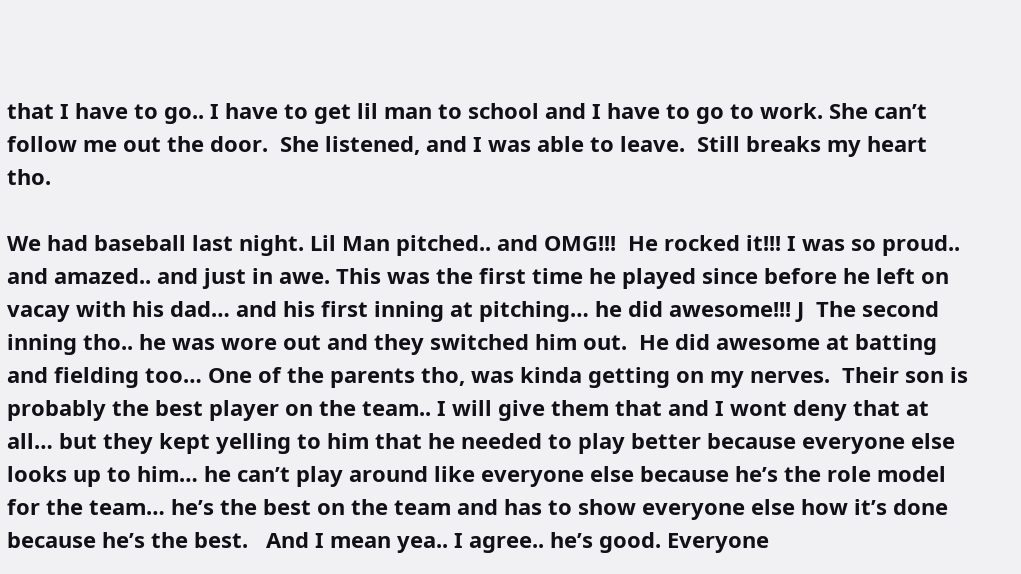that I have to go.. I have to get lil man to school and I have to go to work. She can’t follow me out the door.  She listened, and I was able to leave.  Still breaks my heart tho.

We had baseball last night. Lil Man pitched.. and OMG!!!  He rocked it!!! I was so proud.. and amazed.. and just in awe. This was the first time he played since before he left on vacay with his dad… and his first inning at pitching… he did awesome!!! J  The second inning tho.. he was wore out and they switched him out.  He did awesome at batting and fielding too… One of the parents tho, was kinda getting on my nerves.  Their son is probably the best player on the team.. I will give them that and I wont deny that at all… but they kept yelling to him that he needed to play better because everyone else looks up to him… he can’t play around like everyone else because he’s the role model for the team… he’s the best on the team and has to show everyone else how it’s done because he’s the best.   And I mean yea.. I agree.. he’s good. Everyone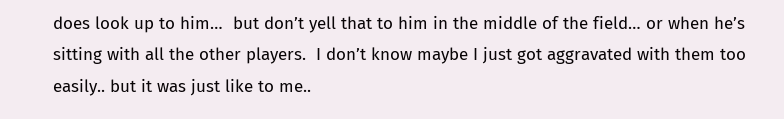does look up to him…  but don’t yell that to him in the middle of the field… or when he’s sitting with all the other players.  I don’t know maybe I just got aggravated with them too easily.. but it was just like to me..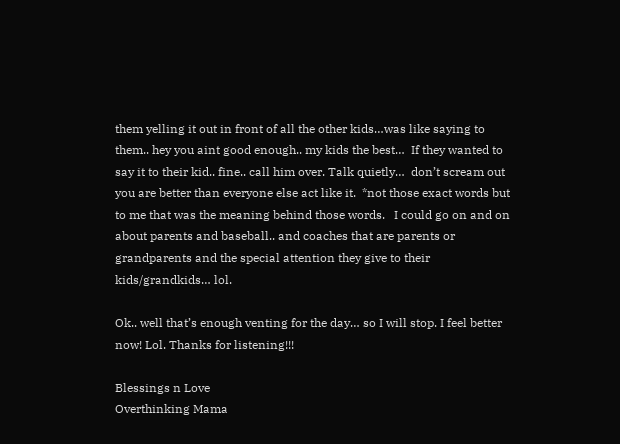them yelling it out in front of all the other kids…was like saying to them.. hey you aint good enough.. my kids the best…  If they wanted to say it to their kid.. fine.. call him over. Talk quietly…  don’t scream out you are better than everyone else act like it.  *not those exact words but to me that was the meaning behind those words.   I could go on and on about parents and baseball.. and coaches that are parents or grandparents and the special attention they give to their kids/grandkids… lol.

Ok.. well that’s enough venting for the day… so I will stop. I feel better now! Lol. Thanks for listening!!!

Blessings n Love
Overthinking Mama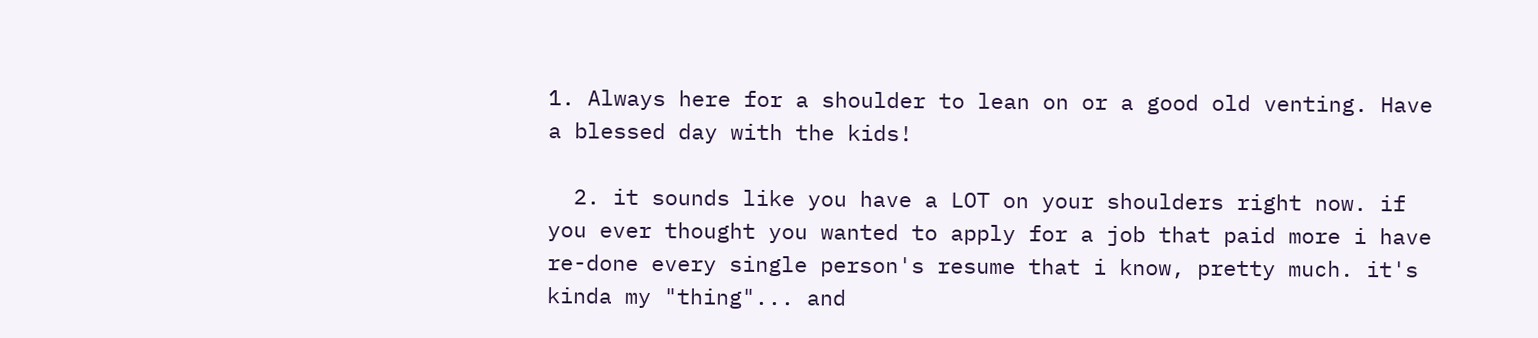1. Always here for a shoulder to lean on or a good old venting. Have a blessed day with the kids!

  2. it sounds like you have a LOT on your shoulders right now. if you ever thought you wanted to apply for a job that paid more i have re-done every single person's resume that i know, pretty much. it's kinda my "thing"... and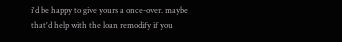i'd be happy to give yours a once-over. maybe that'd help with the loan remodify if you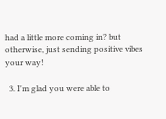had a little more coming in? but otherwise, just sending positive vibes your way!

  3. I'm glad you were able to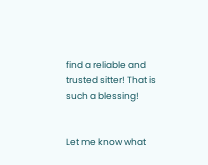find a reliable and trusted sitter! That is such a blessing!


Let me know what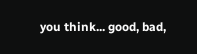you think... good, bad,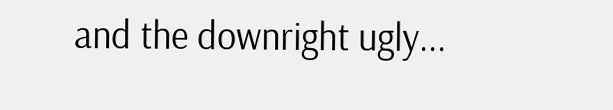and the downright ugly...